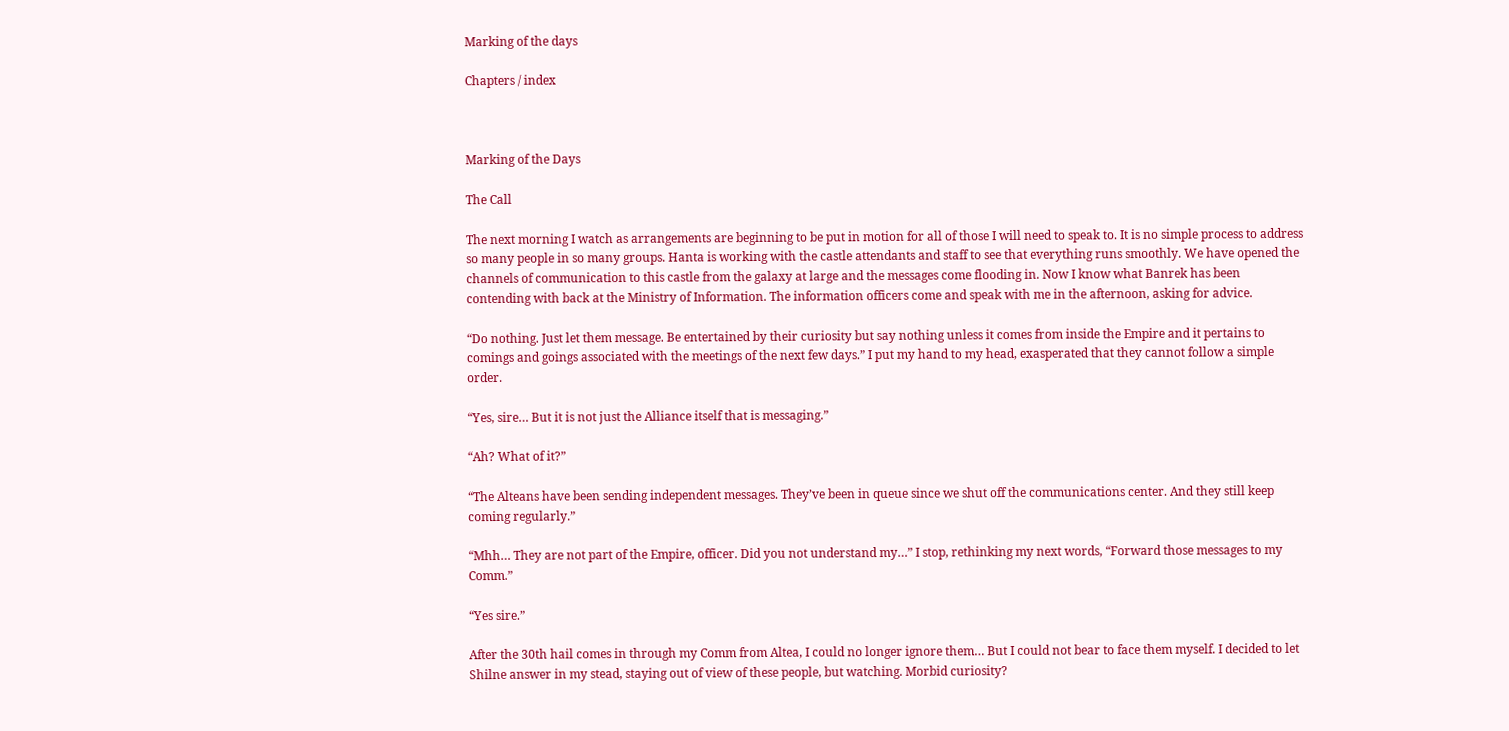Marking of the days

Chapters / index



Marking of the Days

The Call

The next morning I watch as arrangements are beginning to be put in motion for all of those I will need to speak to. It is no simple process to address so many people in so many groups. Hanta is working with the castle attendants and staff to see that everything runs smoothly. We have opened the channels of communication to this castle from the galaxy at large and the messages come flooding in. Now I know what Banrek has been contending with back at the Ministry of Information. The information officers come and speak with me in the afternoon, asking for advice.

“Do nothing. Just let them message. Be entertained by their curiosity but say nothing unless it comes from inside the Empire and it pertains to comings and goings associated with the meetings of the next few days.” I put my hand to my head, exasperated that they cannot follow a simple order.

“Yes, sire… But it is not just the Alliance itself that is messaging.”

“Ah? What of it?”

“The Alteans have been sending independent messages. They’ve been in queue since we shut off the communications center. And they still keep coming regularly.”

“Mhh… They are not part of the Empire, officer. Did you not understand my…” I stop, rethinking my next words, “Forward those messages to my Comm.”

“Yes sire.”

After the 30th hail comes in through my Comm from Altea, I could no longer ignore them… But I could not bear to face them myself. I decided to let Shilne answer in my stead, staying out of view of these people, but watching. Morbid curiosity?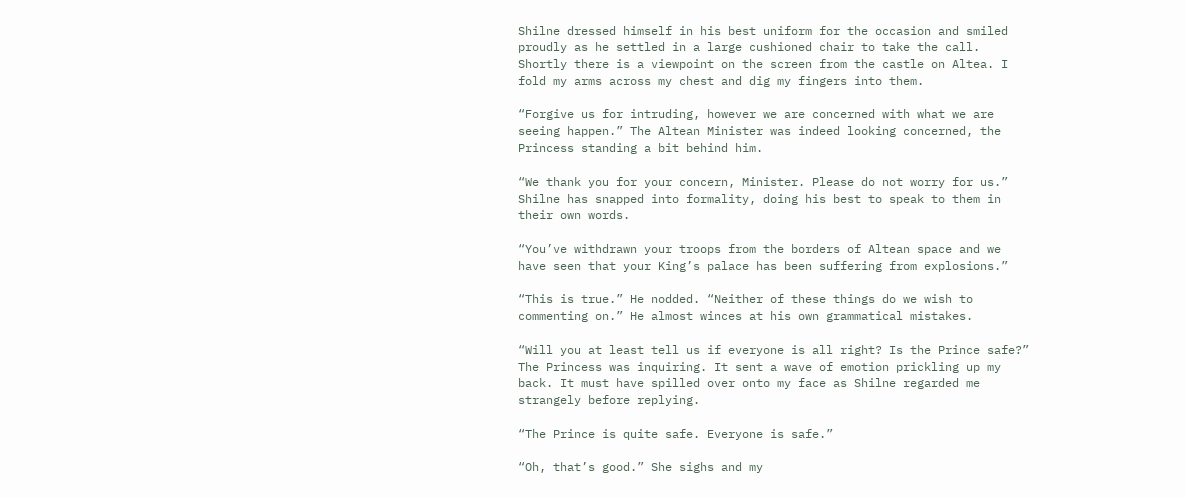Shilne dressed himself in his best uniform for the occasion and smiled proudly as he settled in a large cushioned chair to take the call. Shortly there is a viewpoint on the screen from the castle on Altea. I fold my arms across my chest and dig my fingers into them.

“Forgive us for intruding, however we are concerned with what we are seeing happen.” The Altean Minister was indeed looking concerned, the Princess standing a bit behind him.

“We thank you for your concern, Minister. Please do not worry for us.” Shilne has snapped into formality, doing his best to speak to them in their own words.

“You’ve withdrawn your troops from the borders of Altean space and we have seen that your King’s palace has been suffering from explosions.”

“This is true.” He nodded. “Neither of these things do we wish to commenting on.” He almost winces at his own grammatical mistakes.

“Will you at least tell us if everyone is all right? Is the Prince safe?” The Princess was inquiring. It sent a wave of emotion prickling up my back. It must have spilled over onto my face as Shilne regarded me strangely before replying.

“The Prince is quite safe. Everyone is safe.”

“Oh, that’s good.” She sighs and my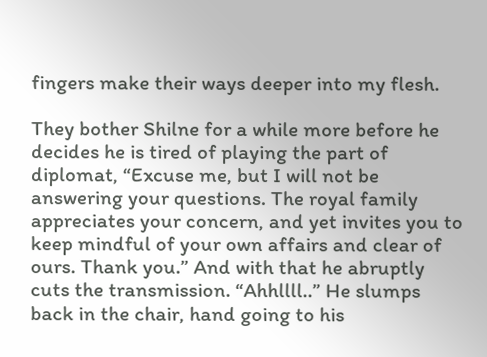fingers make their ways deeper into my flesh.

They bother Shilne for a while more before he decides he is tired of playing the part of diplomat, “Excuse me, but I will not be answering your questions. The royal family appreciates your concern, and yet invites you to keep mindful of your own affairs and clear of ours. Thank you.” And with that he abruptly cuts the transmission. “Ahhllll..” He slumps back in the chair, hand going to his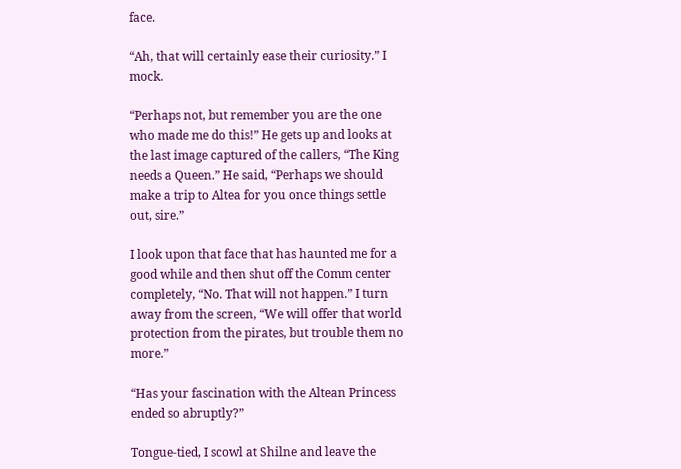face.

“Ah, that will certainly ease their curiosity.” I mock.

“Perhaps not, but remember you are the one who made me do this!” He gets up and looks at the last image captured of the callers, “The King needs a Queen.” He said, “Perhaps we should make a trip to Altea for you once things settle out, sire.”

I look upon that face that has haunted me for a good while and then shut off the Comm center completely, “No. That will not happen.” I turn away from the screen, “We will offer that world protection from the pirates, but trouble them no more.”

“Has your fascination with the Altean Princess ended so abruptly?”

Tongue-tied, I scowl at Shilne and leave the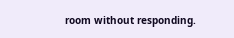room without responding.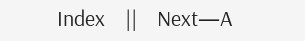Index    ||    Next—A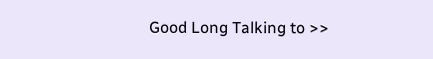Good Long Talking to >>